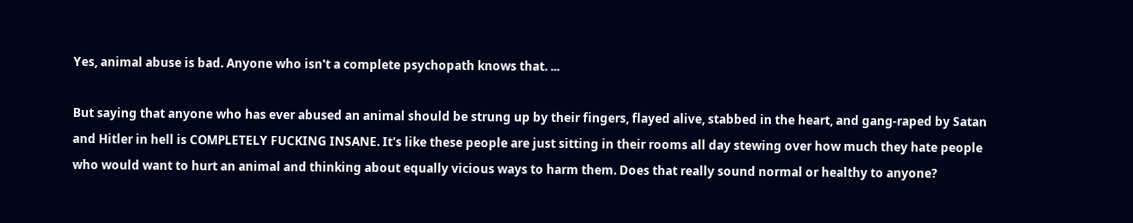Yes, animal abuse is bad. Anyone who isn't a complete psychopath knows that. ...

But saying that anyone who has ever abused an animal should be strung up by their fingers, flayed alive, stabbed in the heart, and gang-raped by Satan and Hitler in hell is COMPLETELY FUCKING INSANE. It's like these people are just sitting in their rooms all day stewing over how much they hate people who would want to hurt an animal and thinking about equally vicious ways to harm them. Does that really sound normal or healthy to anyone?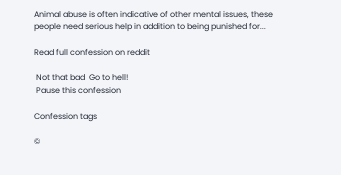Animal abuse is often indicative of other mental issues, these people need serious help in addition to being punished for...

Read full confession on reddit

 Not that bad  Go to hell!
 Pause this confession

Confession tags

©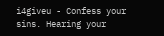i4giveu - Confess your sins. Hearing your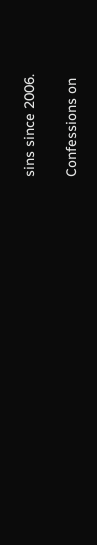sins since 2006.

Confessions on